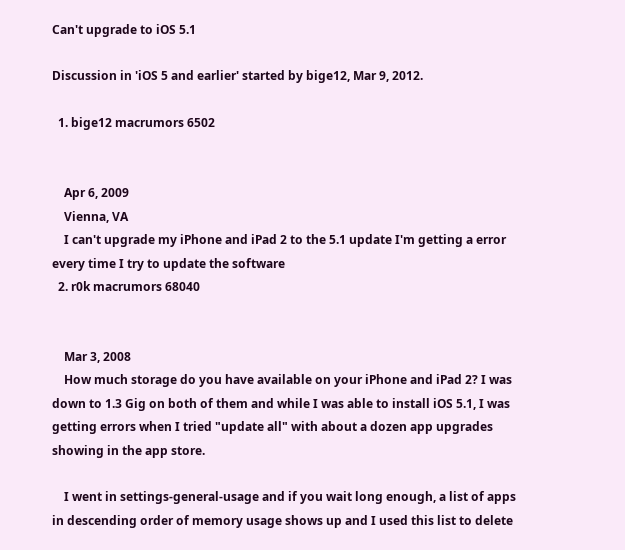Can't upgrade to iOS 5.1

Discussion in 'iOS 5 and earlier' started by bige12, Mar 9, 2012.

  1. bige12 macrumors 6502


    Apr 6, 2009
    Vienna, VA
    I can't upgrade my iPhone and iPad 2 to the 5.1 update I'm getting a error every time I try to update the software
  2. r0k macrumors 68040


    Mar 3, 2008
    How much storage do you have available on your iPhone and iPad 2? I was down to 1.3 Gig on both of them and while I was able to install iOS 5.1, I was getting errors when I tried "update all" with about a dozen app upgrades showing in the app store.

    I went in settings-general-usage and if you wait long enough, a list of apps in descending order of memory usage shows up and I used this list to delete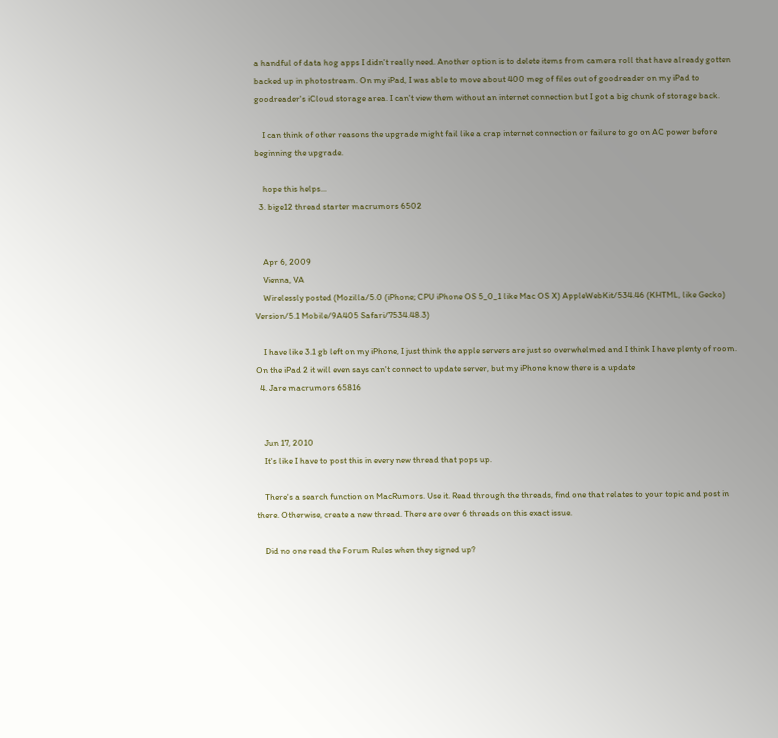a handful of data hog apps I didn't really need. Another option is to delete items from camera roll that have already gotten backed up in photostream. On my iPad, I was able to move about 400 meg of files out of goodreader on my iPad to goodreader's iCloud storage area. I can't view them without an internet connection but I got a big chunk of storage back.

    I can think of other reasons the upgrade might fail like a crap internet connection or failure to go on AC power before beginning the upgrade.

    hope this helps...
  3. bige12 thread starter macrumors 6502


    Apr 6, 2009
    Vienna, VA
    Wirelessly posted (Mozilla/5.0 (iPhone; CPU iPhone OS 5_0_1 like Mac OS X) AppleWebKit/534.46 (KHTML, like Gecko) Version/5.1 Mobile/9A405 Safari/7534.48.3)

    I have like 3.1 gb left on my iPhone, I just think the apple servers are just so overwhelmed and I think I have plenty of room. On the iPad 2 it will even says can't connect to update server, but my iPhone know there is a update
  4. Jare macrumors 65816


    Jun 17, 2010
    It's like I have to post this in every new thread that pops up.

    There's a search function on MacRumors. Use it. Read through the threads, find one that relates to your topic and post in there. Otherwise, create a new thread. There are over 6 threads on this exact issue.

    Did no one read the Forum Rules when they signed up?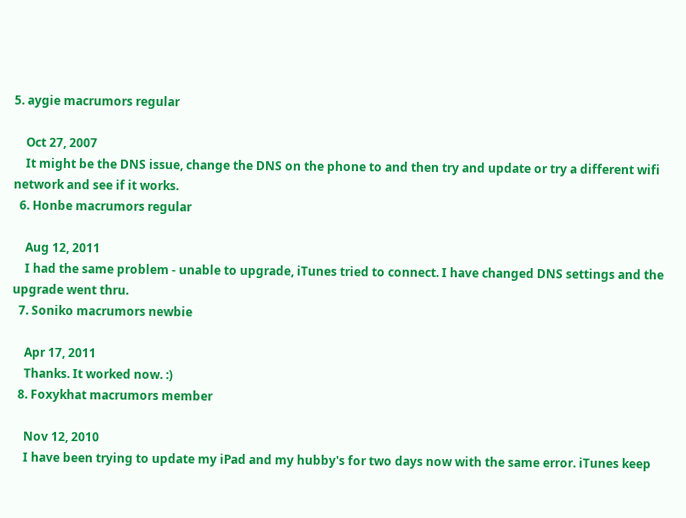5. aygie macrumors regular

    Oct 27, 2007
    It might be the DNS issue, change the DNS on the phone to and then try and update or try a different wifi network and see if it works.
  6. Honbe macrumors regular

    Aug 12, 2011
    I had the same problem - unable to upgrade, iTunes tried to connect. I have changed DNS settings and the upgrade went thru.
  7. Soniko macrumors newbie

    Apr 17, 2011
    Thanks. It worked now. :)
  8. Foxykhat macrumors member

    Nov 12, 2010
    I have been trying to update my iPad and my hubby's for two days now with the same error. iTunes keep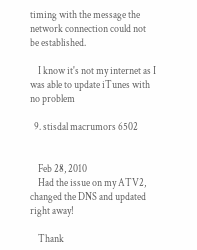timing with the message the network connection could not be established.

    I know it's not my internet as I was able to update iTunes with no problem

  9. stisdal macrumors 6502


    Feb 28, 2010
    Had the issue on my ATV2, changed the DNS and updated right away!

    Thank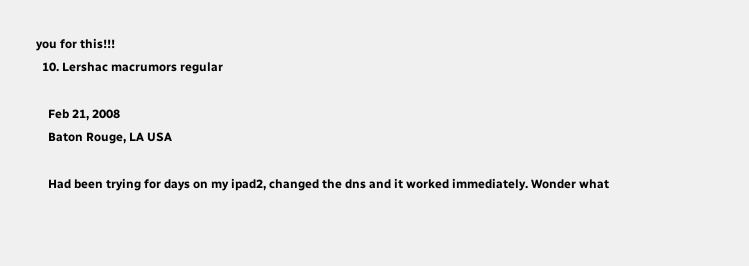you for this!!!
  10. Lershac macrumors regular

    Feb 21, 2008
    Baton Rouge, LA USA

    Had been trying for days on my ipad2, changed the dns and it worked immediately. Wonder what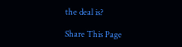the deal is?

Share This Page